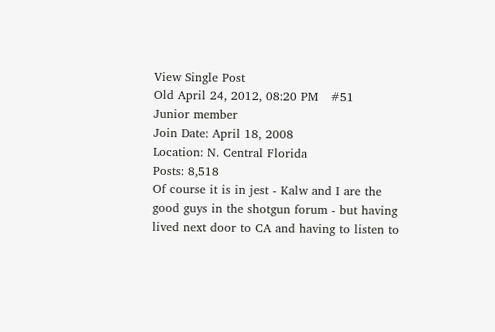View Single Post
Old April 24, 2012, 08:20 PM   #51
Junior member
Join Date: April 18, 2008
Location: N. Central Florida
Posts: 8,518
Of course it is in jest - Kalw and I are the good guys in the shotgun forum - but having lived next door to CA and having to listen to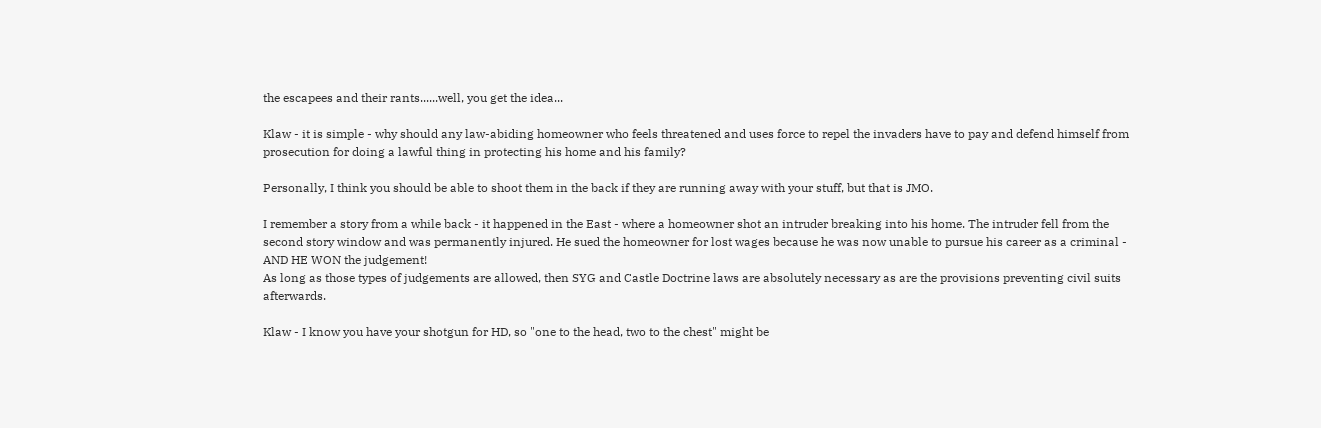the escapees and their rants......well, you get the idea...

Klaw - it is simple - why should any law-abiding homeowner who feels threatened and uses force to repel the invaders have to pay and defend himself from prosecution for doing a lawful thing in protecting his home and his family?

Personally, I think you should be able to shoot them in the back if they are running away with your stuff, but that is JMO.

I remember a story from a while back - it happened in the East - where a homeowner shot an intruder breaking into his home. The intruder fell from the second story window and was permanently injured. He sued the homeowner for lost wages because he was now unable to pursue his career as a criminal - AND HE WON the judgement!
As long as those types of judgements are allowed, then SYG and Castle Doctrine laws are absolutely necessary as are the provisions preventing civil suits afterwards.

Klaw - I know you have your shotgun for HD, so "one to the head, two to the chest" might be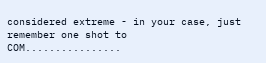considered extreme - in your case, just remember one shot to COM................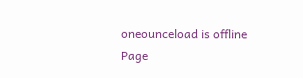oneounceload is offline
Page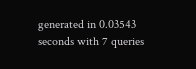generated in 0.03543 seconds with 7 queries